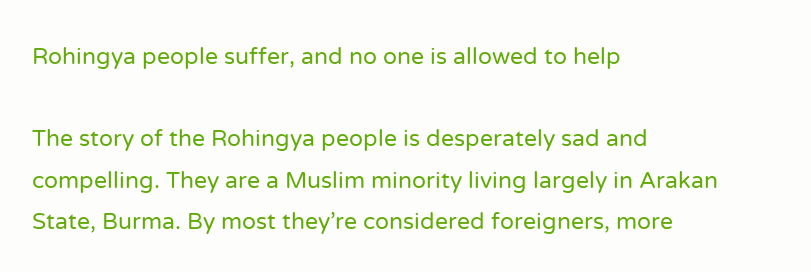Rohingya people suffer, and no one is allowed to help

The story of the Rohingya people is desperately sad and compelling. They are a Muslim minority living largely in Arakan State, Burma. By most they’re considered foreigners, more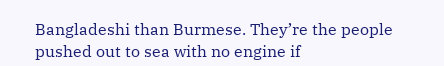Bangladeshi than Burmese. They’re the people pushed out to sea with no engine if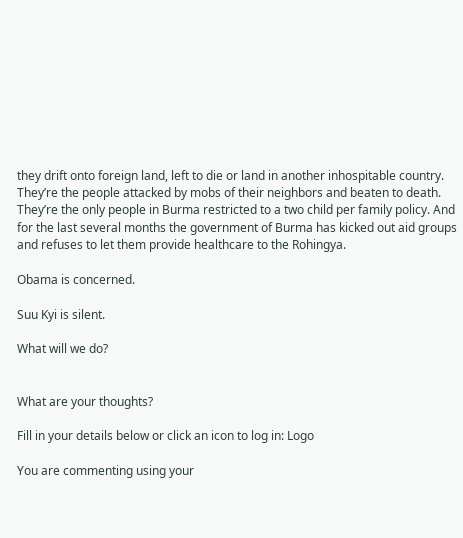they drift onto foreign land, left to die or land in another inhospitable country. They’re the people attacked by mobs of their neighbors and beaten to death. They’re the only people in Burma restricted to a two child per family policy. And for the last several months the government of Burma has kicked out aid groups and refuses to let them provide healthcare to the Rohingya.

Obama is concerned.

Suu Kyi is silent.

What will we do?


What are your thoughts?

Fill in your details below or click an icon to log in: Logo

You are commenting using your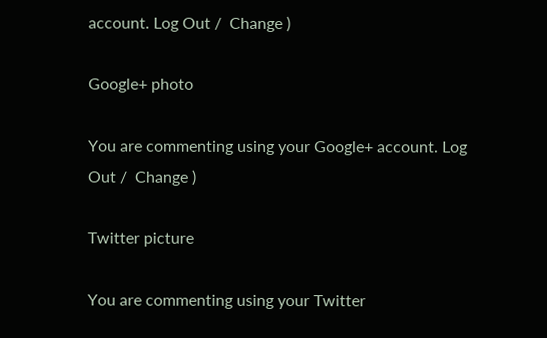account. Log Out /  Change )

Google+ photo

You are commenting using your Google+ account. Log Out /  Change )

Twitter picture

You are commenting using your Twitter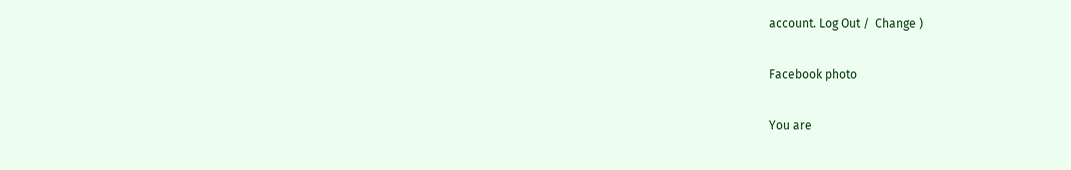account. Log Out /  Change )

Facebook photo

You are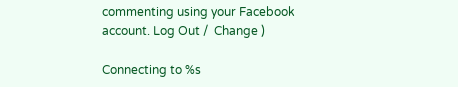commenting using your Facebook account. Log Out /  Change )

Connecting to %s